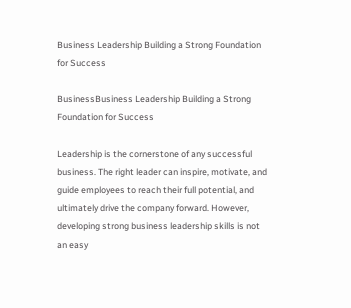Business Leadership Building a Strong Foundation for Success

BusinessBusiness Leadership Building a Strong Foundation for Success

Leadership is the cornerstone of any successful business. The right leader can inspire, motivate, and guide employees to reach their full potential, and ultimately drive the company forward. However, developing strong business leadership skills is not an easy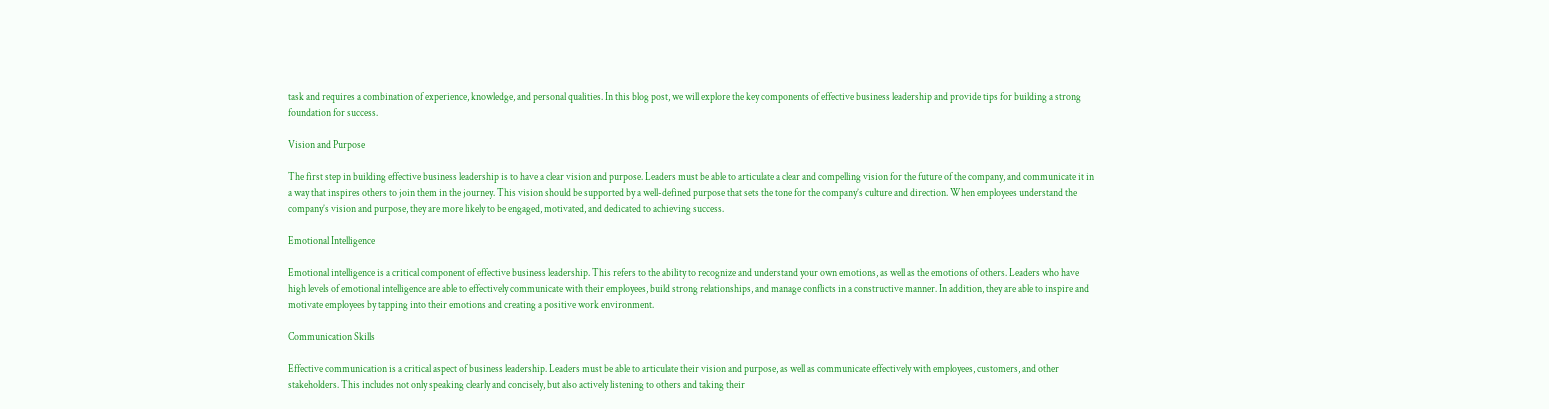task and requires a combination of experience, knowledge, and personal qualities. In this blog post, we will explore the key components of effective business leadership and provide tips for building a strong foundation for success.

Vision and Purpose

The first step in building effective business leadership is to have a clear vision and purpose. Leaders must be able to articulate a clear and compelling vision for the future of the company, and communicate it in a way that inspires others to join them in the journey. This vision should be supported by a well-defined purpose that sets the tone for the company’s culture and direction. When employees understand the company’s vision and purpose, they are more likely to be engaged, motivated, and dedicated to achieving success.

Emotional Intelligence

Emotional intelligence is a critical component of effective business leadership. This refers to the ability to recognize and understand your own emotions, as well as the emotions of others. Leaders who have high levels of emotional intelligence are able to effectively communicate with their employees, build strong relationships, and manage conflicts in a constructive manner. In addition, they are able to inspire and motivate employees by tapping into their emotions and creating a positive work environment.

Communication Skills

Effective communication is a critical aspect of business leadership. Leaders must be able to articulate their vision and purpose, as well as communicate effectively with employees, customers, and other stakeholders. This includes not only speaking clearly and concisely, but also actively listening to others and taking their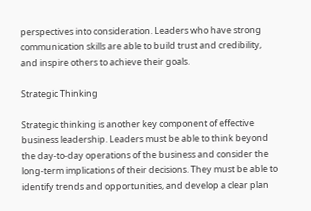perspectives into consideration. Leaders who have strong communication skills are able to build trust and credibility, and inspire others to achieve their goals.

Strategic Thinking

Strategic thinking is another key component of effective business leadership. Leaders must be able to think beyond the day-to-day operations of the business and consider the long-term implications of their decisions. They must be able to identify trends and opportunities, and develop a clear plan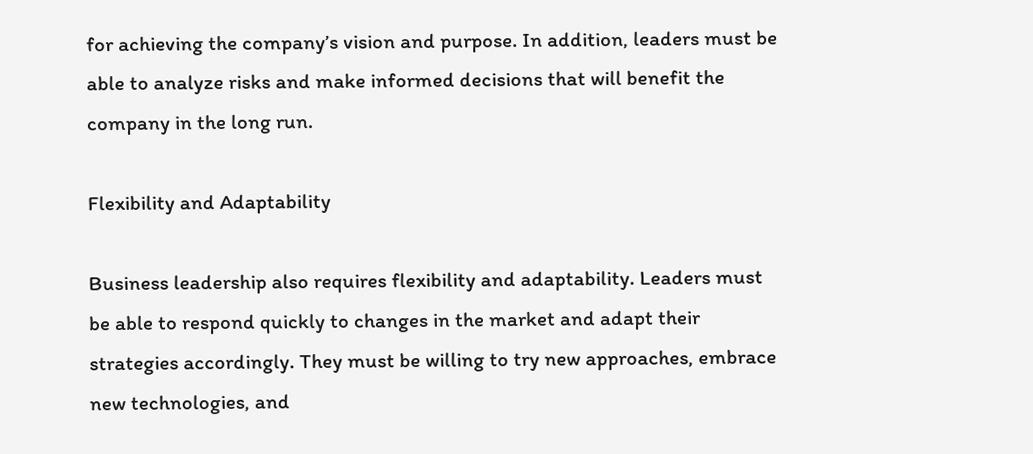for achieving the company’s vision and purpose. In addition, leaders must be able to analyze risks and make informed decisions that will benefit the company in the long run.

Flexibility and Adaptability

Business leadership also requires flexibility and adaptability. Leaders must be able to respond quickly to changes in the market and adapt their strategies accordingly. They must be willing to try new approaches, embrace new technologies, and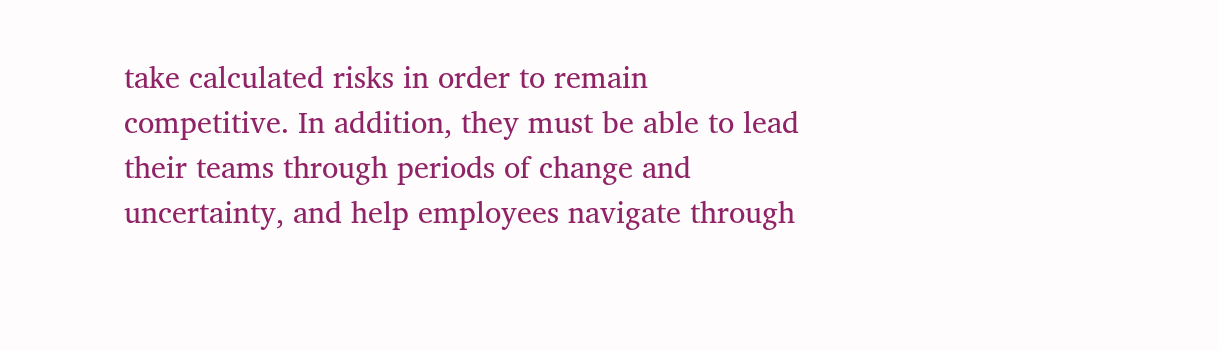take calculated risks in order to remain competitive. In addition, they must be able to lead their teams through periods of change and uncertainty, and help employees navigate through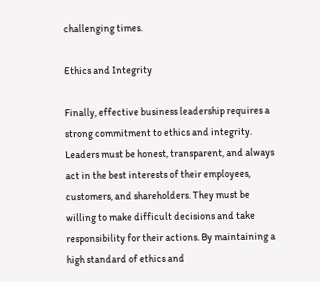challenging times.

Ethics and Integrity

Finally, effective business leadership requires a strong commitment to ethics and integrity. Leaders must be honest, transparent, and always act in the best interests of their employees, customers, and shareholders. They must be willing to make difficult decisions and take responsibility for their actions. By maintaining a high standard of ethics and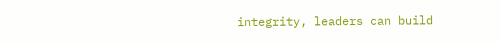integrity, leaders can build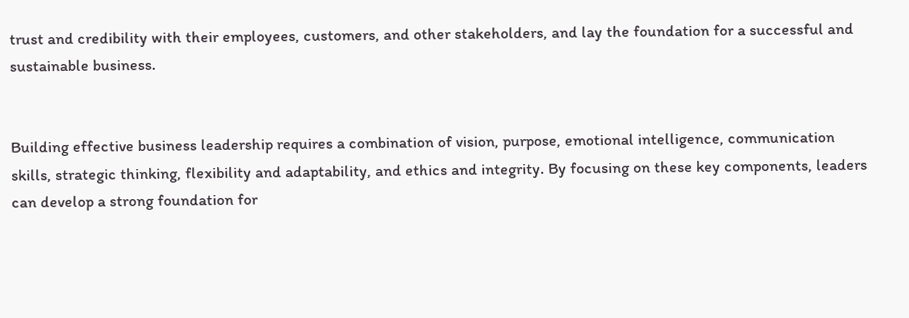trust and credibility with their employees, customers, and other stakeholders, and lay the foundation for a successful and sustainable business.


Building effective business leadership requires a combination of vision, purpose, emotional intelligence, communication skills, strategic thinking, flexibility and adaptability, and ethics and integrity. By focusing on these key components, leaders can develop a strong foundation for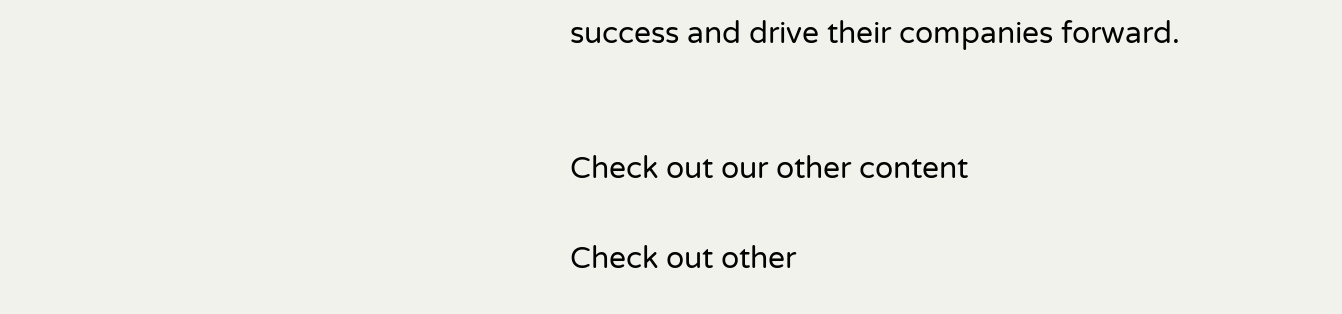success and drive their companies forward.


Check out our other content

Check out other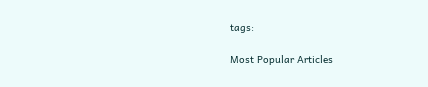tags:

Most Popular Articles